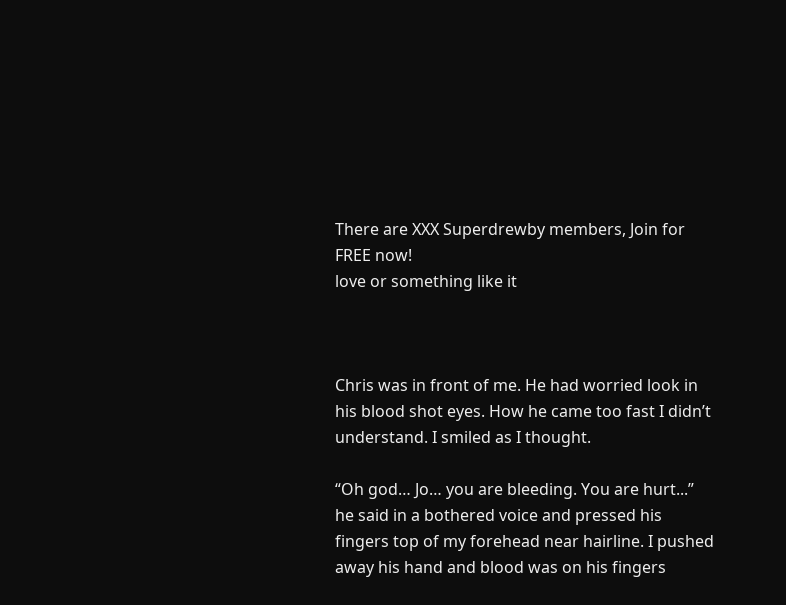There are XXX Superdrewby members, Join for FREE now!
love or something like it



Chris was in front of me. He had worried look in his blood shot eyes. How he came too fast I didn’t understand. I smiled as I thought.

“Oh god… Jo… you are bleeding. You are hurt...” he said in a bothered voice and pressed his fingers top of my forehead near hairline. I pushed away his hand and blood was on his fingers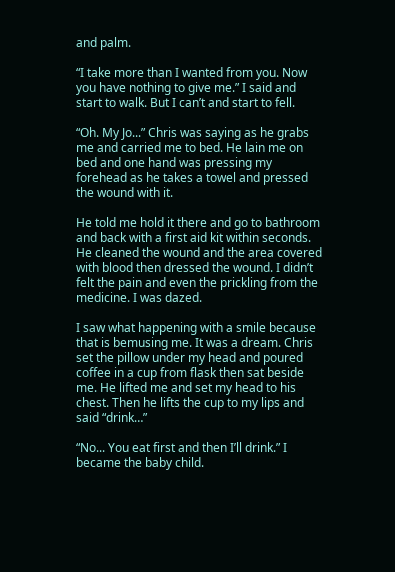and palm.

“I take more than I wanted from you. Now you have nothing to give me.” I said and start to walk. But I can’t and start to fell.

“Oh. My Jo...” Chris was saying as he grabs me and carried me to bed. He lain me on bed and one hand was pressing my forehead as he takes a towel and pressed the wound with it.

He told me hold it there and go to bathroom and back with a first aid kit within seconds. He cleaned the wound and the area covered with blood then dressed the wound. I didn’t felt the pain and even the prickling from the medicine. I was dazed.

I saw what happening with a smile because that is bemusing me. It was a dream. Chris set the pillow under my head and poured coffee in a cup from flask then sat beside me. He lifted me and set my head to his chest. Then he lifts the cup to my lips and said “drink…”

“No... You eat first and then I’ll drink.” I became the baby child.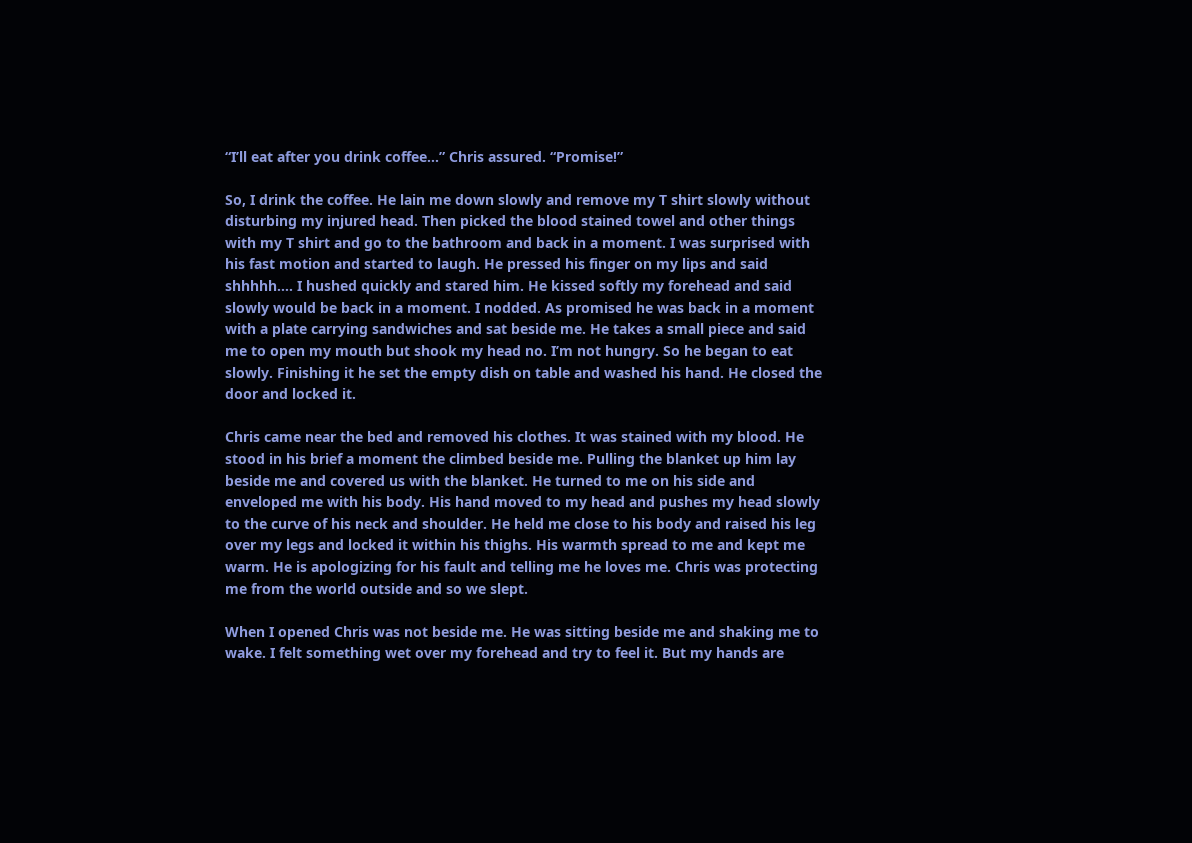“I’ll eat after you drink coffee...” Chris assured. “Promise!”

So, I drink the coffee. He lain me down slowly and remove my T shirt slowly without disturbing my injured head. Then picked the blood stained towel and other things with my T shirt and go to the bathroom and back in a moment. I was surprised with his fast motion and started to laugh. He pressed his finger on my lips and said shhhhh…. I hushed quickly and stared him. He kissed softly my forehead and said slowly would be back in a moment. I nodded. As promised he was back in a moment with a plate carrying sandwiches and sat beside me. He takes a small piece and said me to open my mouth but shook my head no. I’m not hungry. So he began to eat slowly. Finishing it he set the empty dish on table and washed his hand. He closed the door and locked it.

Chris came near the bed and removed his clothes. It was stained with my blood. He stood in his brief a moment the climbed beside me. Pulling the blanket up him lay beside me and covered us with the blanket. He turned to me on his side and enveloped me with his body. His hand moved to my head and pushes my head slowly to the curve of his neck and shoulder. He held me close to his body and raised his leg over my legs and locked it within his thighs. His warmth spread to me and kept me warm. He is apologizing for his fault and telling me he loves me. Chris was protecting me from the world outside and so we slept.

When I opened Chris was not beside me. He was sitting beside me and shaking me to wake. I felt something wet over my forehead and try to feel it. But my hands are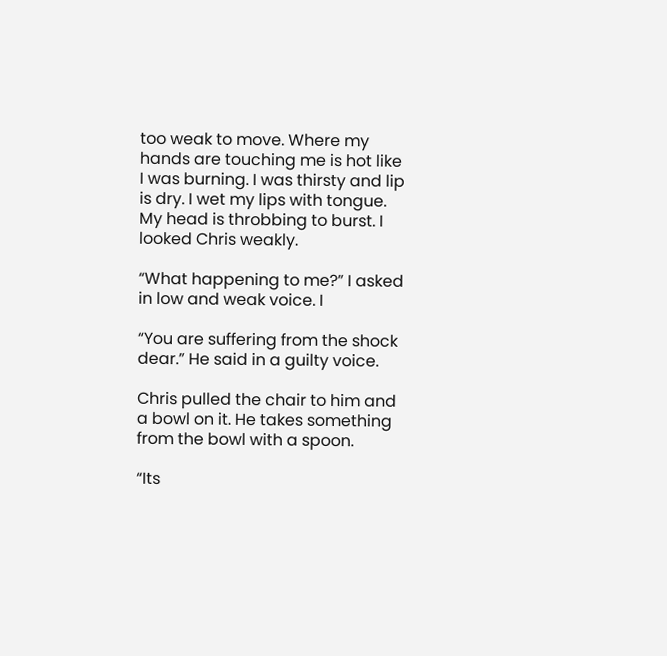too weak to move. Where my hands are touching me is hot like I was burning. I was thirsty and lip is dry. I wet my lips with tongue. My head is throbbing to burst. I looked Chris weakly.

“What happening to me?” I asked in low and weak voice. I

“You are suffering from the shock dear.” He said in a guilty voice.

Chris pulled the chair to him and a bowl on it. He takes something from the bowl with a spoon.

“Its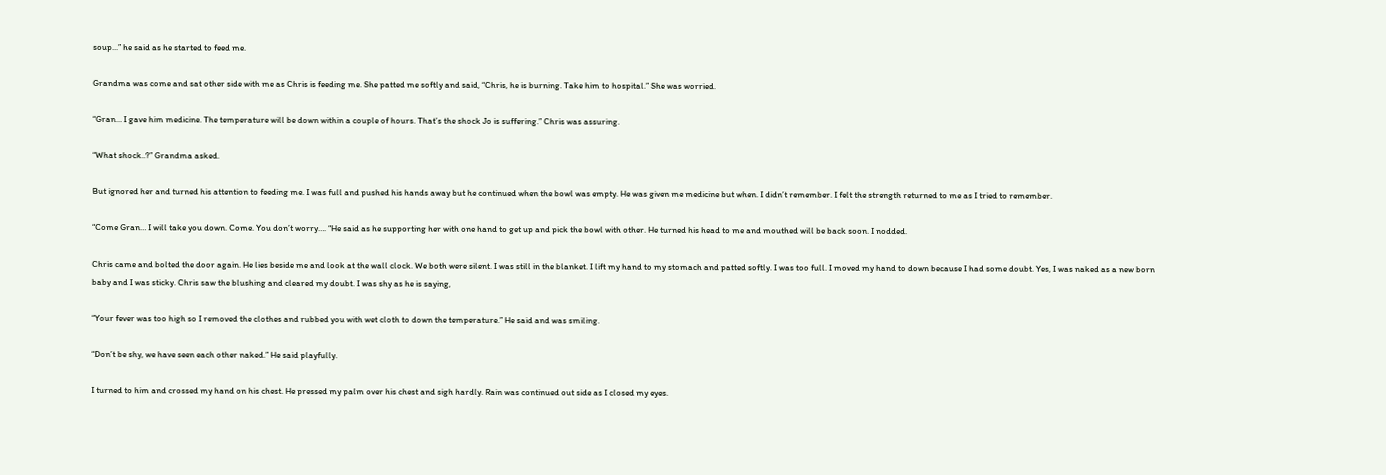soup...” he said as he started to feed me.

Grandma was come and sat other side with me as Chris is feeding me. She patted me softly and said, “Chris, he is burning. Take him to hospital.” She was worried.

“Gran… I gave him medicine. The temperature will be down within a couple of hours. That’s the shock Jo is suffering.” Chris was assuring.

“What shock..?” Grandma asked.

But ignored her and turned his attention to feeding me. I was full and pushed his hands away but he continued when the bowl was empty. He was given me medicine but when. I didn’t remember. I felt the strength returned to me as I tried to remember.

“Come Gran… I will take you down. Come. You don’t worry…. “He said as he supporting her with one hand to get up and pick the bowl with other. He turned his head to me and mouthed will be back soon. I nodded.

Chris came and bolted the door again. He lies beside me and look at the wall clock. We both were silent. I was still in the blanket. I lift my hand to my stomach and patted softly. I was too full. I moved my hand to down because I had some doubt. Yes, I was naked as a new born baby and I was sticky. Chris saw the blushing and cleared my doubt. I was shy as he is saying,

“Your fever was too high so I removed the clothes and rubbed you with wet cloth to down the temperature.” He said and was smiling.

“Don’t be shy, we have seen each other naked.” He said playfully.

I turned to him and crossed my hand on his chest. He pressed my palm over his chest and sigh hardly. Rain was continued out side as I closed my eyes.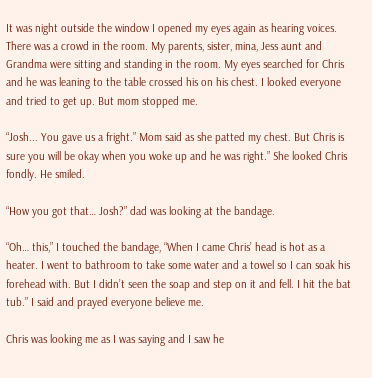It was night outside the window I opened my eyes again as hearing voices. There was a crowd in the room. My parents, sister, mina, Jess aunt and Grandma were sitting and standing in the room. My eyes searched for Chris and he was leaning to the table crossed his on his chest. I looked everyone and tried to get up. But mom stopped me.

“Josh... You gave us a fright.” Mom said as she patted my chest. But Chris is sure you will be okay when you woke up and he was right.” She looked Chris fondly. He smiled.

“How you got that… Josh?” dad was looking at the bandage.

“Oh… this,” I touched the bandage, “When I came Chris’ head is hot as a heater. I went to bathroom to take some water and a towel so I can soak his forehead with. But I didn’t seen the soap and step on it and fell. I hit the bat tub.” I said and prayed everyone believe me.

Chris was looking me as I was saying and I saw he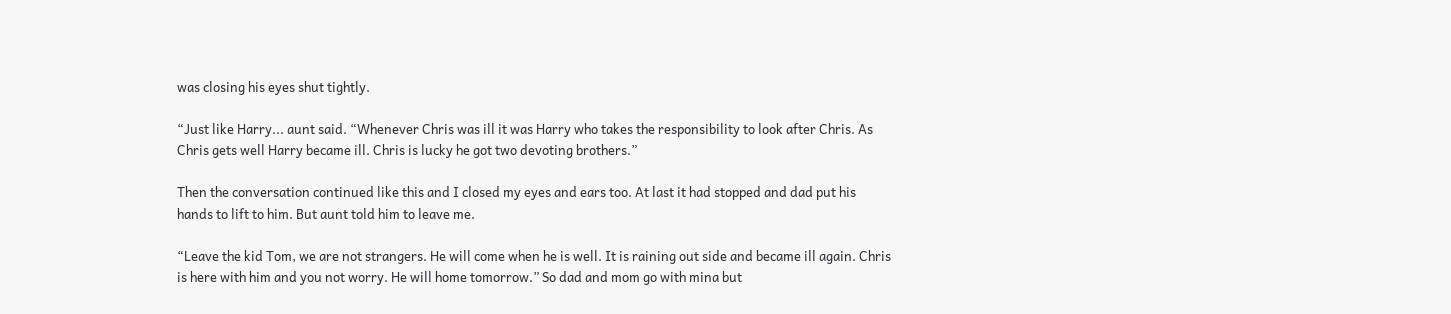was closing his eyes shut tightly.

“Just like Harry... aunt said. “Whenever Chris was ill it was Harry who takes the responsibility to look after Chris. As Chris gets well Harry became ill. Chris is lucky he got two devoting brothers.”

Then the conversation continued like this and I closed my eyes and ears too. At last it had stopped and dad put his hands to lift to him. But aunt told him to leave me.

“Leave the kid Tom, we are not strangers. He will come when he is well. It is raining out side and became ill again. Chris is here with him and you not worry. He will home tomorrow.” So dad and mom go with mina but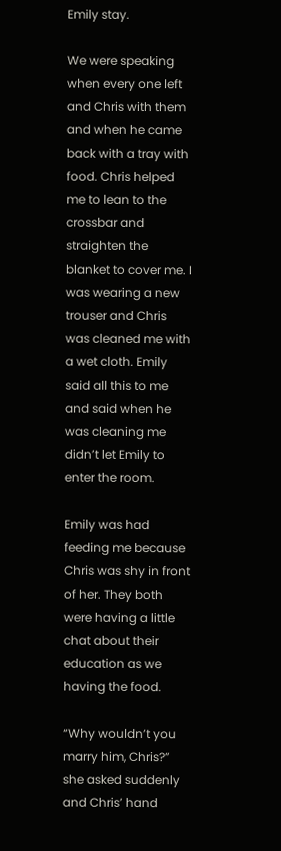Emily stay.

We were speaking when every one left and Chris with them and when he came back with a tray with food. Chris helped me to lean to the crossbar and straighten the blanket to cover me. I was wearing a new trouser and Chris was cleaned me with a wet cloth. Emily said all this to me and said when he was cleaning me didn’t let Emily to enter the room.

Emily was had feeding me because Chris was shy in front of her. They both were having a little chat about their education as we having the food.

“Why wouldn’t you marry him, Chris?” she asked suddenly and Chris’ hand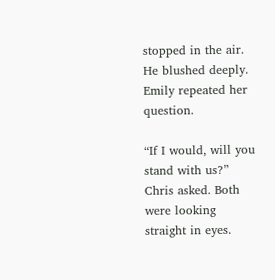stopped in the air. He blushed deeply. Emily repeated her question.

“If I would, will you stand with us?” Chris asked. Both were looking straight in eyes.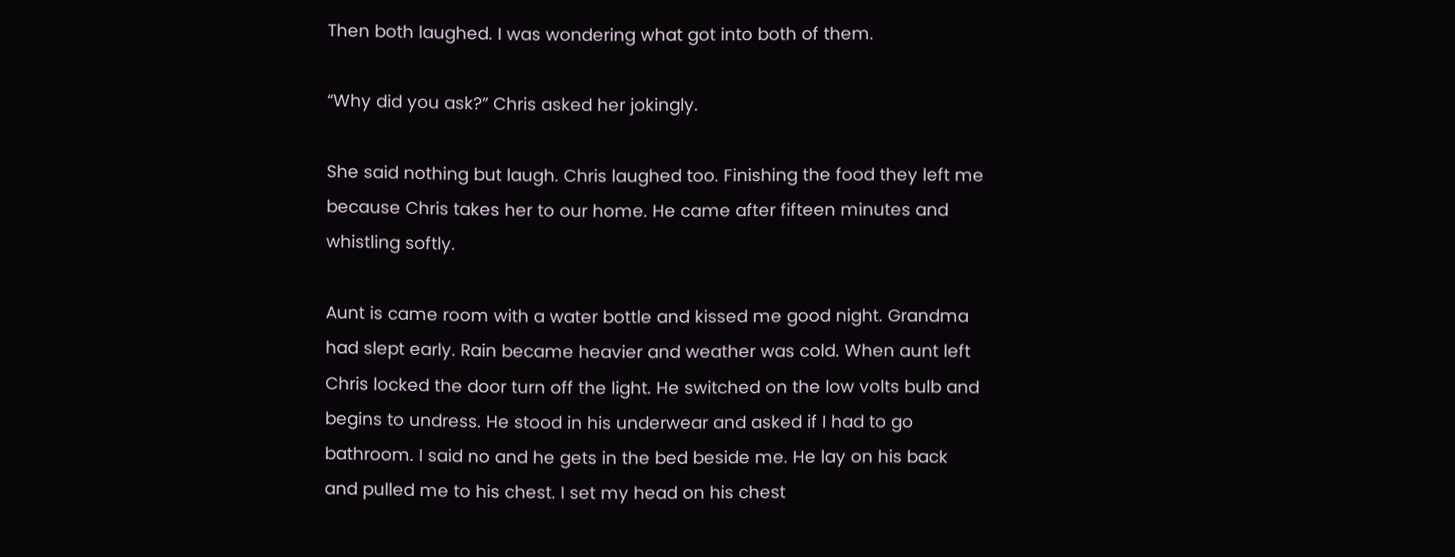Then both laughed. I was wondering what got into both of them.

“Why did you ask?” Chris asked her jokingly.

She said nothing but laugh. Chris laughed too. Finishing the food they left me because Chris takes her to our home. He came after fifteen minutes and whistling softly.

Aunt is came room with a water bottle and kissed me good night. Grandma had slept early. Rain became heavier and weather was cold. When aunt left Chris locked the door turn off the light. He switched on the low volts bulb and begins to undress. He stood in his underwear and asked if I had to go bathroom. I said no and he gets in the bed beside me. He lay on his back and pulled me to his chest. I set my head on his chest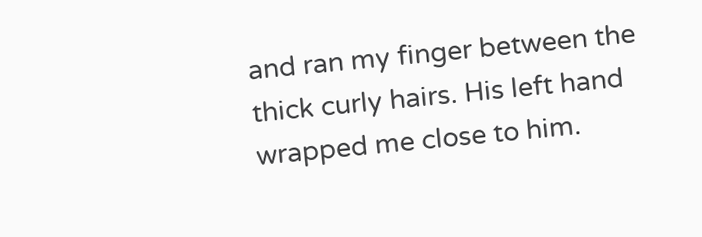and ran my finger between the thick curly hairs. His left hand wrapped me close to him.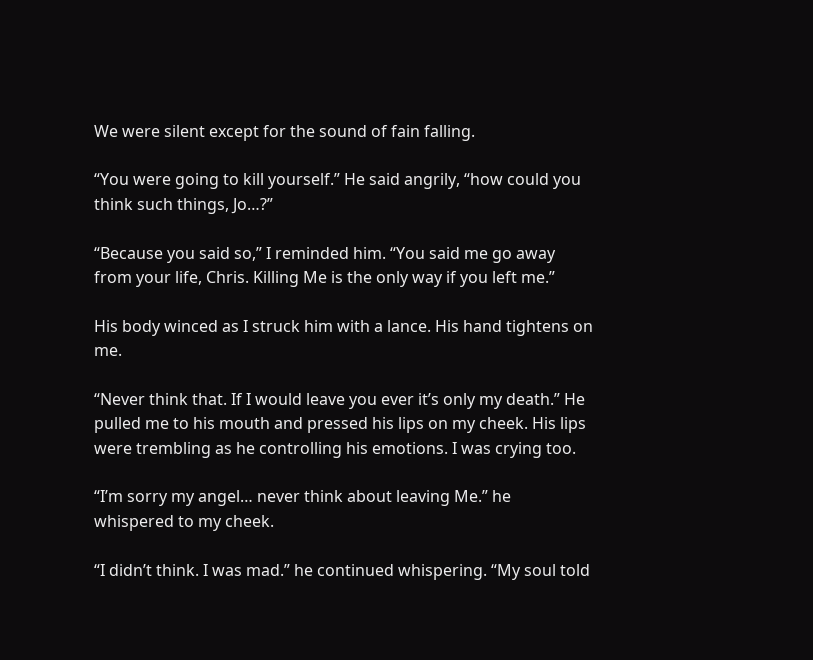We were silent except for the sound of fain falling.

“You were going to kill yourself.” He said angrily, “how could you think such things, Jo…?”

“Because you said so,” I reminded him. “You said me go away from your life, Chris. Killing Me is the only way if you left me.”

His body winced as I struck him with a lance. His hand tightens on me.

“Never think that. If I would leave you ever it’s only my death.” He pulled me to his mouth and pressed his lips on my cheek. His lips were trembling as he controlling his emotions. I was crying too.

“I’m sorry my angel… never think about leaving Me.” he whispered to my cheek.

“I didn’t think. I was mad.” he continued whispering. “My soul told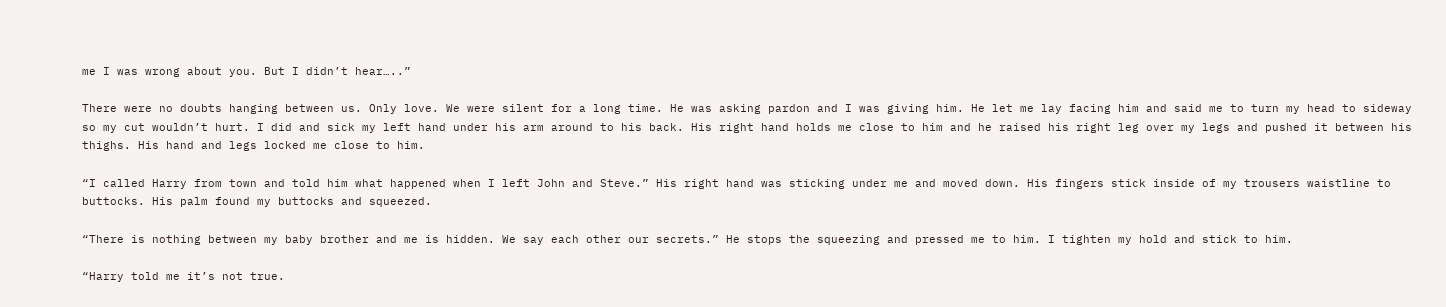me I was wrong about you. But I didn’t hear…..”

There were no doubts hanging between us. Only love. We were silent for a long time. He was asking pardon and I was giving him. He let me lay facing him and said me to turn my head to sideway so my cut wouldn’t hurt. I did and sick my left hand under his arm around to his back. His right hand holds me close to him and he raised his right leg over my legs and pushed it between his thighs. His hand and legs locked me close to him.

“I called Harry from town and told him what happened when I left John and Steve.” His right hand was sticking under me and moved down. His fingers stick inside of my trousers waistline to buttocks. His palm found my buttocks and squeezed.

“There is nothing between my baby brother and me is hidden. We say each other our secrets.” He stops the squeezing and pressed me to him. I tighten my hold and stick to him.

“Harry told me it’s not true.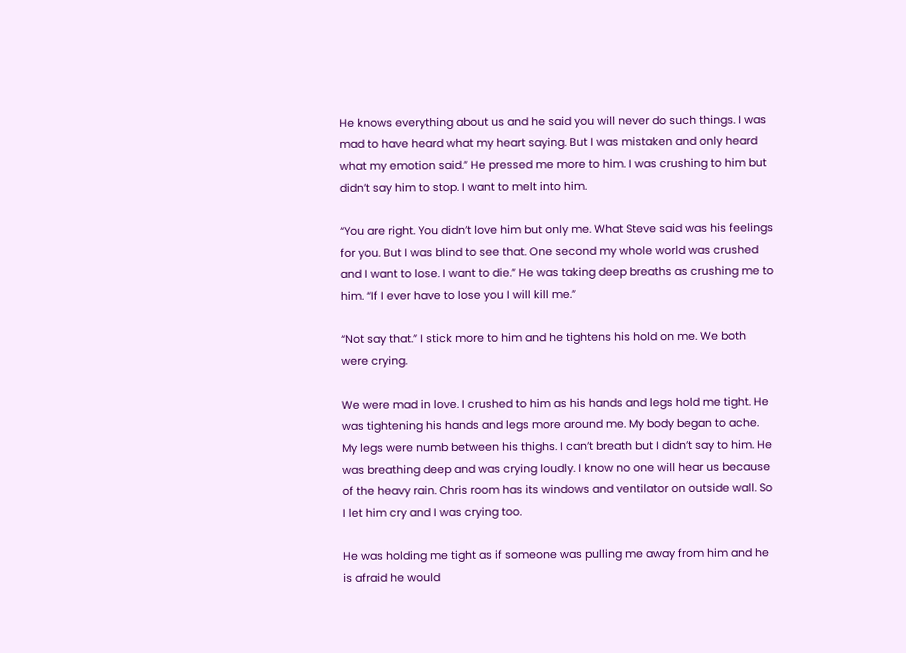He knows everything about us and he said you will never do such things. I was mad to have heard what my heart saying. But I was mistaken and only heard what my emotion said.” He pressed me more to him. I was crushing to him but didn’t say him to stop. I want to melt into him.

“You are right. You didn’t love him but only me. What Steve said was his feelings for you. But I was blind to see that. One second my whole world was crushed and I want to lose. I want to die.” He was taking deep breaths as crushing me to him. “If I ever have to lose you I will kill me.”

“Not say that.” I stick more to him and he tightens his hold on me. We both were crying.

We were mad in love. I crushed to him as his hands and legs hold me tight. He was tightening his hands and legs more around me. My body began to ache. My legs were numb between his thighs. I can’t breath but I didn’t say to him. He was breathing deep and was crying loudly. I know no one will hear us because of the heavy rain. Chris room has its windows and ventilator on outside wall. So I let him cry and I was crying too.

He was holding me tight as if someone was pulling me away from him and he is afraid he would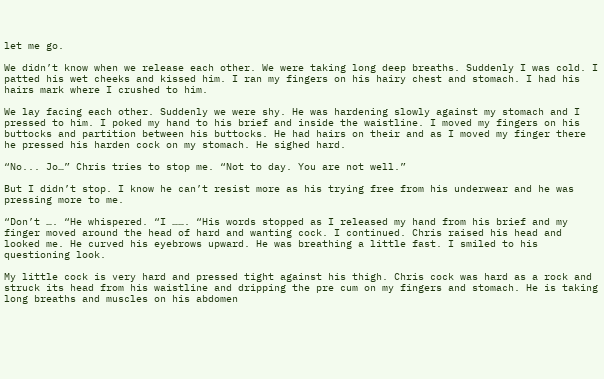let me go.

We didn’t know when we release each other. We were taking long deep breaths. Suddenly I was cold. I patted his wet cheeks and kissed him. I ran my fingers on his hairy chest and stomach. I had his hairs mark where I crushed to him.

We lay facing each other. Suddenly we were shy. He was hardening slowly against my stomach and I pressed to him. I poked my hand to his brief and inside the waistline. I moved my fingers on his buttocks and partition between his buttocks. He had hairs on their and as I moved my finger there he pressed his harden cock on my stomach. He sighed hard.

“No... Jo…” Chris tries to stop me. “Not to day. You are not well.”

But I didn’t stop. I know he can’t resist more as his trying free from his underwear and he was pressing more to me.

“Don’t …. “He whispered. “I ……. “His words stopped as I released my hand from his brief and my finger moved around the head of hard and wanting cock. I continued. Chris raised his head and looked me. He curved his eyebrows upward. He was breathing a little fast. I smiled to his questioning look.

My little cock is very hard and pressed tight against his thigh. Chris cock was hard as a rock and struck its head from his waistline and dripping the pre cum on my fingers and stomach. He is taking long breaths and muscles on his abdomen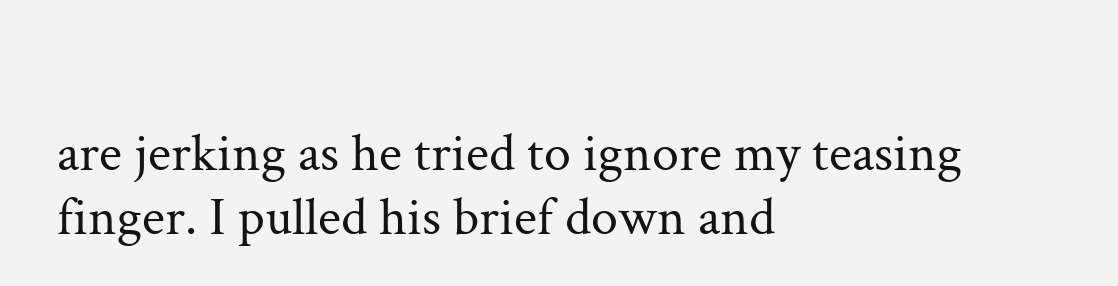are jerking as he tried to ignore my teasing finger. I pulled his brief down and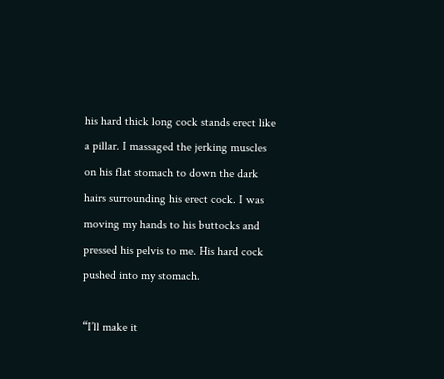his hard thick long cock stands erect like a pillar. I massaged the jerking muscles on his flat stomach to down the dark hairs surrounding his erect cock. I was moving my hands to his buttocks and pressed his pelvis to me. His hard cock pushed into my stomach.

“I’ll make it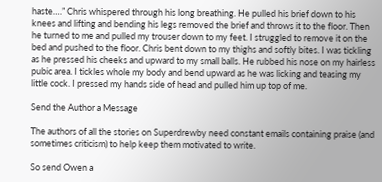haste….” Chris whispered through his long breathing. He pulled his brief down to his knees and lifting and bending his legs removed the brief and throws it to the floor. Then he turned to me and pulled my trouser down to my feet. I struggled to remove it on the bed and pushed to the floor. Chris bent down to my thighs and softly bites. I was tickling as he pressed his cheeks and upward to my small balls. He rubbed his nose on my hairless pubic area. I tickles whole my body and bend upward as he was licking and teasing my little cock. I pressed my hands side of head and pulled him up top of me.

Send the Author a Message

The authors of all the stories on Superdrewby need constant emails containing praise (and sometimes criticism) to help keep them motivated to write.

So send Owen a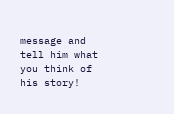message and tell him what you think of his story!